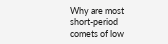Why are most short-period comets of low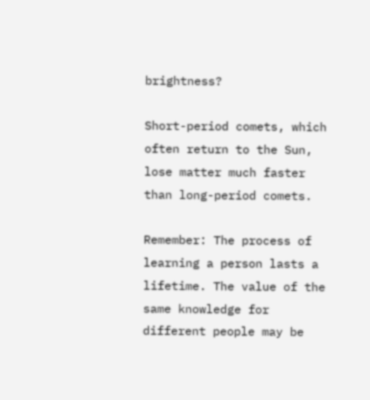brightness?

Short-period comets, which often return to the Sun, lose matter much faster than long-period comets.

Remember: The process of learning a person lasts a lifetime. The value of the same knowledge for different people may be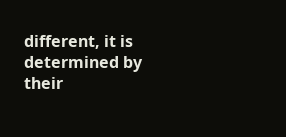different, it is determined by their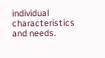individual characteristics and needs.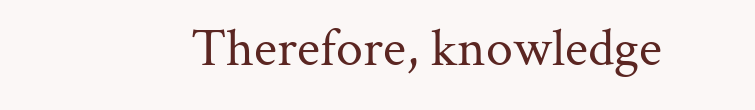Therefore, knowledge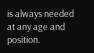is always needed at any age and position.